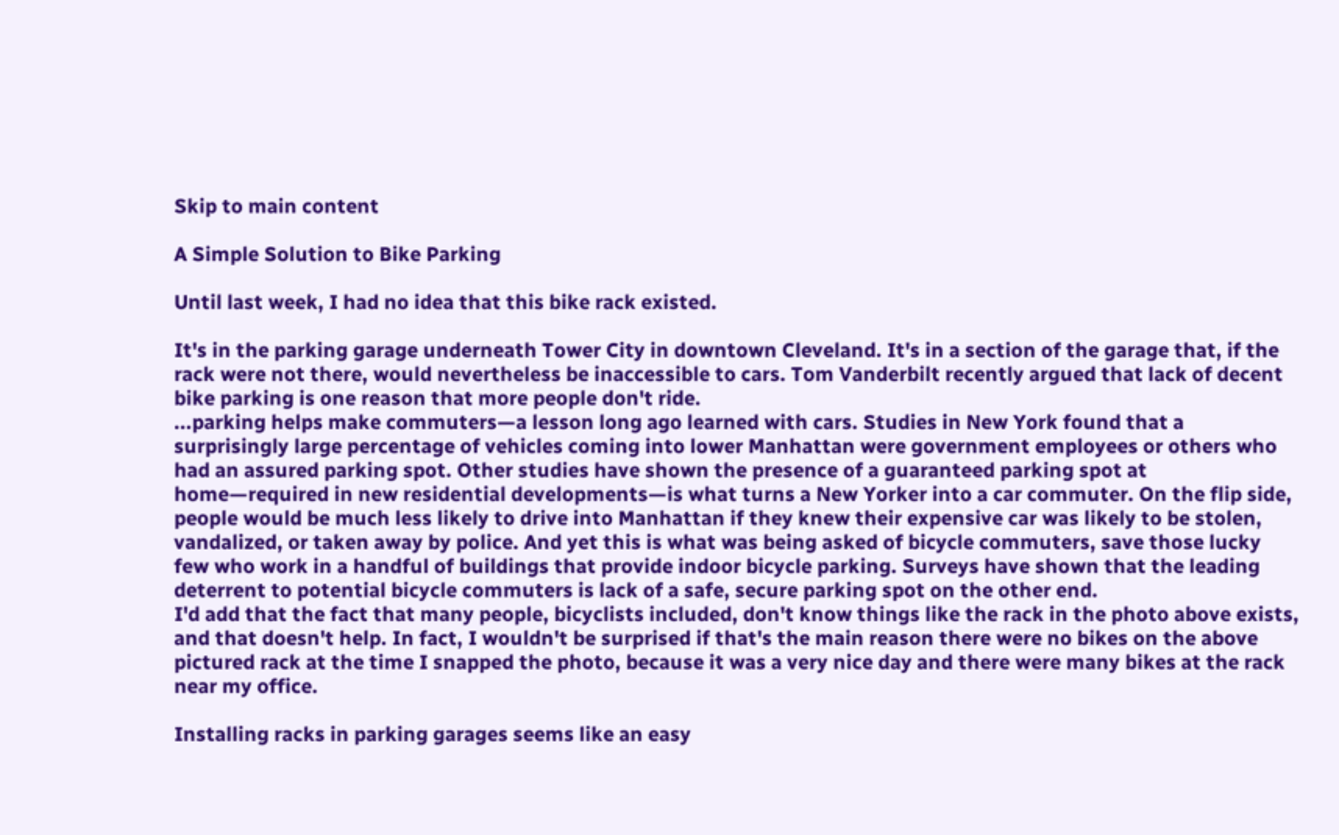Skip to main content

A Simple Solution to Bike Parking

Until last week, I had no idea that this bike rack existed.

It's in the parking garage underneath Tower City in downtown Cleveland. It's in a section of the garage that, if the rack were not there, would nevertheless be inaccessible to cars. Tom Vanderbilt recently argued that lack of decent bike parking is one reason that more people don't ride.
...parking helps make commuters—a lesson long ago learned with cars. Studies in New York found that a surprisingly large percentage of vehicles coming into lower Manhattan were government employees or others who had an assured parking spot. Other studies have shown the presence of a guaranteed parking spot at home—required in new residential developments—is what turns a New Yorker into a car commuter. On the flip side, people would be much less likely to drive into Manhattan if they knew their expensive car was likely to be stolen, vandalized, or taken away by police. And yet this is what was being asked of bicycle commuters, save those lucky few who work in a handful of buildings that provide indoor bicycle parking. Surveys have shown that the leading deterrent to potential bicycle commuters is lack of a safe, secure parking spot on the other end.
I'd add that the fact that many people, bicyclists included, don't know things like the rack in the photo above exists, and that doesn't help. In fact, I wouldn't be surprised if that's the main reason there were no bikes on the above pictured rack at the time I snapped the photo, because it was a very nice day and there were many bikes at the rack near my office.

Installing racks in parking garages seems like an easy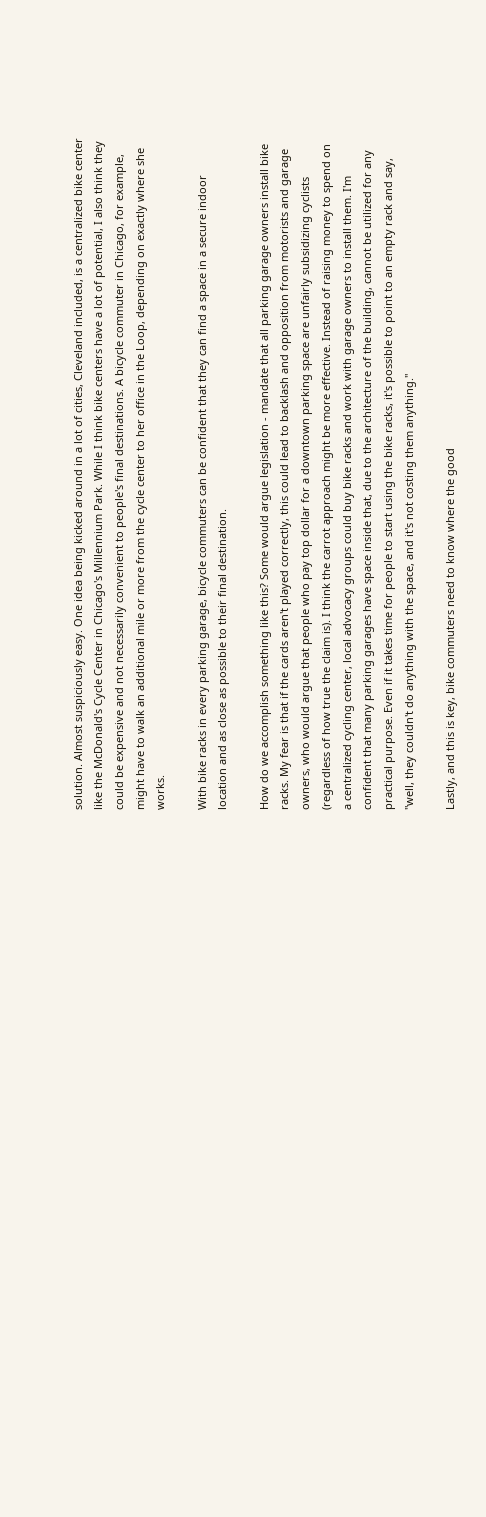solution. Almost suspiciously easy. One idea being kicked around in a lot of cities, Cleveland included, is a centralized bike center like the McDonald's Cycle Center in Chicago's Millennium Park. While I think bike centers have a lot of potential, I also think they could be expensive and not necessarily convenient to people's final destinations. A bicycle commuter in Chicago, for example, might have to walk an additional mile or more from the cycle center to her office in the Loop, depending on exactly where she works.

With bike racks in every parking garage, bicycle commuters can be confident that they can find a space in a secure indoor location and as close as possible to their final destination.

How do we accomplish something like this? Some would argue legislation - mandate that all parking garage owners install bike racks. My fear is that if the cards aren't played correctly, this could lead to backlash and opposition from motorists and garage owners, who would argue that people who pay top dollar for a downtown parking space are unfairly subsidizing cyclists (regardless of how true the claim is). I think the carrot approach might be more effective. Instead of raising money to spend on a centralized cycling center, local advocacy groups could buy bike racks and work with garage owners to install them. I'm confident that many parking garages have space inside that, due to the architecture of the building, cannot be utilized for any practical purpose. Even if it takes time for people to start using the bike racks, it's possible to point to an empty rack and say, "well, they couldn't do anything with the space, and it's not costing them anything."

Lastly, and this is key, bike commuters need to know where the good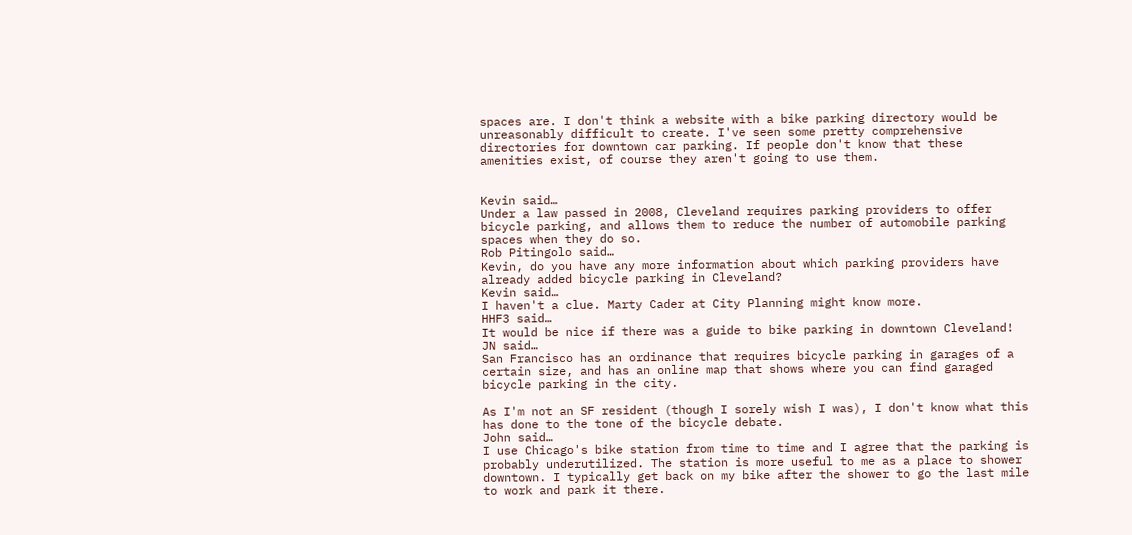spaces are. I don't think a website with a bike parking directory would be unreasonably difficult to create. I've seen some pretty comprehensive directories for downtown car parking. If people don't know that these amenities exist, of course they aren't going to use them.


Kevin said…
Under a law passed in 2008, Cleveland requires parking providers to offer bicycle parking, and allows them to reduce the number of automobile parking spaces when they do so.
Rob Pitingolo said…
Kevin, do you have any more information about which parking providers have already added bicycle parking in Cleveland?
Kevin said…
I haven't a clue. Marty Cader at City Planning might know more.
HHF3 said…
It would be nice if there was a guide to bike parking in downtown Cleveland!
JN said…
San Francisco has an ordinance that requires bicycle parking in garages of a certain size, and has an online map that shows where you can find garaged bicycle parking in the city.

As I'm not an SF resident (though I sorely wish I was), I don't know what this has done to the tone of the bicycle debate.
John said…
I use Chicago's bike station from time to time and I agree that the parking is probably underutilized. The station is more useful to me as a place to shower downtown. I typically get back on my bike after the shower to go the last mile to work and park it there.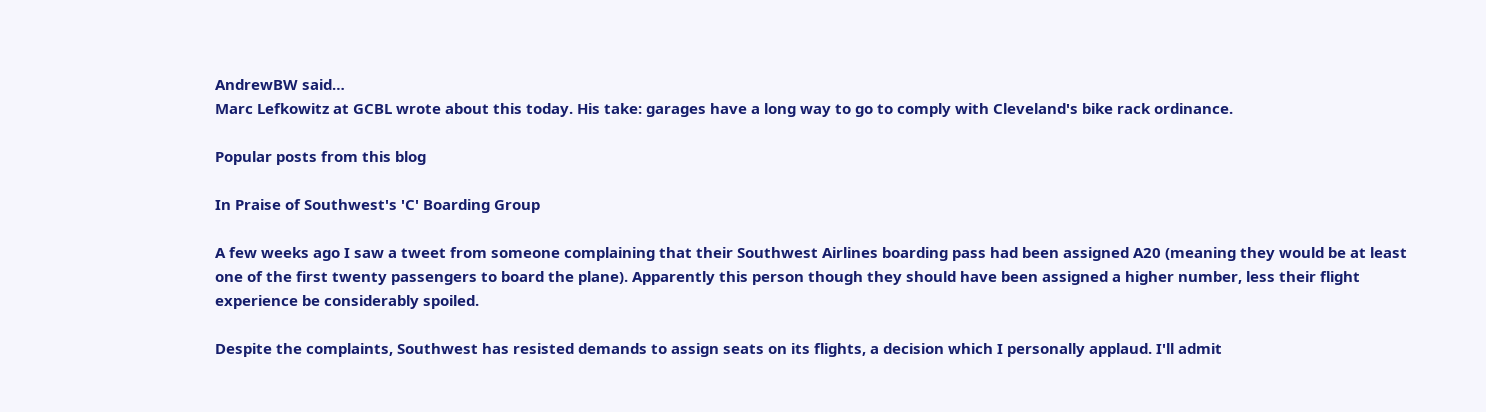AndrewBW said…
Marc Lefkowitz at GCBL wrote about this today. His take: garages have a long way to go to comply with Cleveland's bike rack ordinance.

Popular posts from this blog

In Praise of Southwest's 'C' Boarding Group

A few weeks ago I saw a tweet from someone complaining that their Southwest Airlines boarding pass had been assigned A20 (meaning they would be at least one of the first twenty passengers to board the plane). Apparently this person though they should have been assigned a higher number, less their flight experience be considerably spoiled.

Despite the complaints, Southwest has resisted demands to assign seats on its flights, a decision which I personally applaud. I'll admit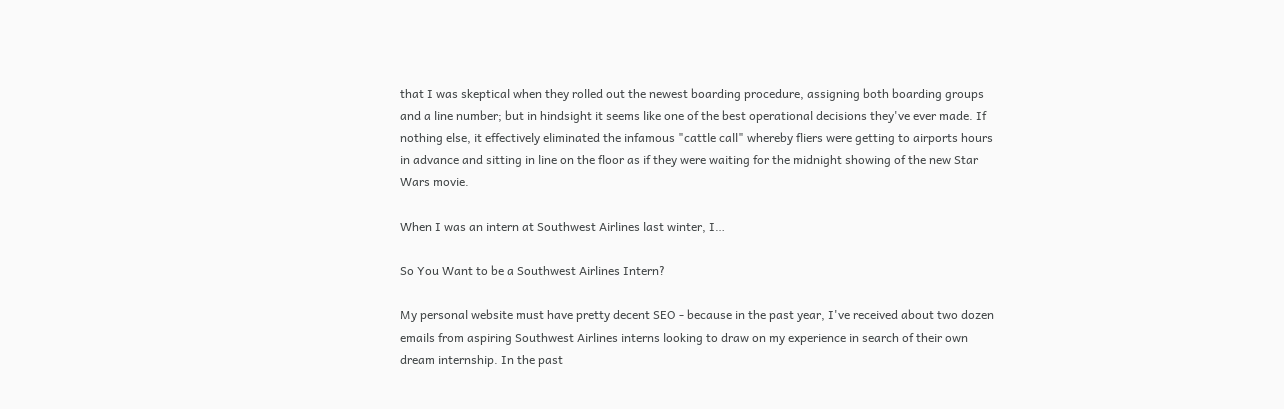that I was skeptical when they rolled out the newest boarding procedure, assigning both boarding groups and a line number; but in hindsight it seems like one of the best operational decisions they've ever made. If nothing else, it effectively eliminated the infamous "cattle call" whereby fliers were getting to airports hours in advance and sitting in line on the floor as if they were waiting for the midnight showing of the new Star Wars movie.

When I was an intern at Southwest Airlines last winter, I…

So You Want to be a Southwest Airlines Intern?

My personal website must have pretty decent SEO - because in the past year, I've received about two dozen emails from aspiring Southwest Airlines interns looking to draw on my experience in search of their own dream internship. In the past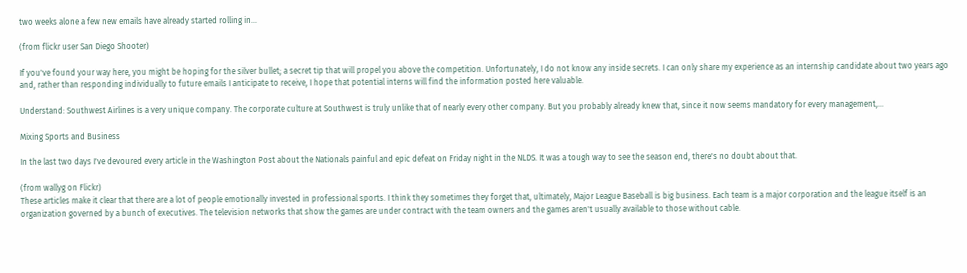two weeks alone a few new emails have already started rolling in...

(from flickr user San Diego Shooter)

If you've found your way here, you might be hoping for the silver bullet; a secret tip that will propel you above the competition. Unfortunately, I do not know any inside secrets. I can only share my experience as an internship candidate about two years ago and, rather than responding individually to future emails I anticipate to receive, I hope that potential interns will find the information posted here valuable.

Understand: Southwest Airlines is a very unique company. The corporate culture at Southwest is truly unlike that of nearly every other company. But you probably already knew that, since it now seems mandatory for every management,…

Mixing Sports and Business

In the last two days I've devoured every article in the Washington Post about the Nationals painful and epic defeat on Friday night in the NLDS. It was a tough way to see the season end, there's no doubt about that.

(from wallyg on Flickr)
These articles make it clear that there are a lot of people emotionally invested in professional sports. I think they sometimes they forget that, ultimately, Major League Baseball is big business. Each team is a major corporation and the league itself is an organization governed by a bunch of executives. The television networks that show the games are under contract with the team owners and the games aren't usually available to those without cable.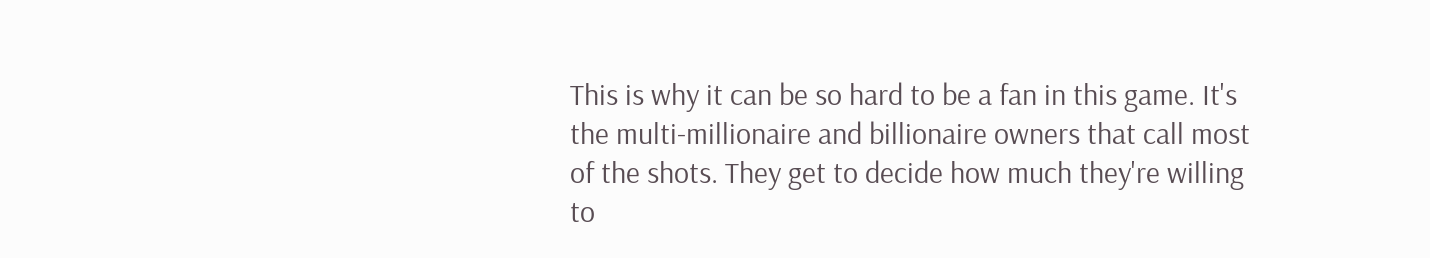This is why it can be so hard to be a fan in this game. It's the multi-millionaire and billionaire owners that call most of the shots. They get to decide how much they're willing to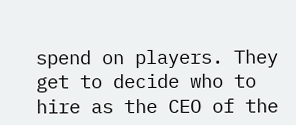spend on players. They get to decide who to hire as the CEO of the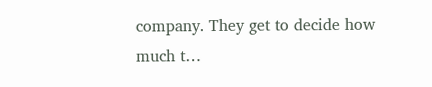company. They get to decide how much t…